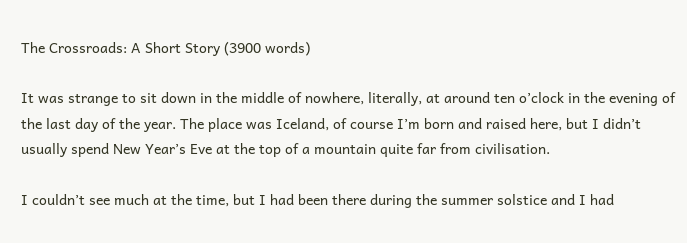The Crossroads: A Short Story (3900 words)

It was strange to sit down in the middle of nowhere, literally, at around ten o’clock in the evening of the last day of the year. The place was Iceland, of course I’m born and raised here, but I didn’t usually spend New Year’s Eve at the top of a mountain quite far from civilisation.

I couldn’t see much at the time, but I had been there during the summer solstice and I had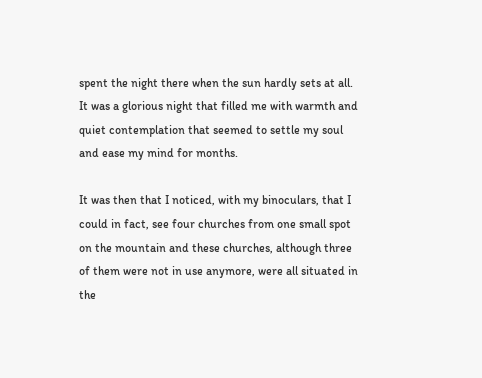spent the night there when the sun hardly sets at all. It was a glorious night that filled me with warmth and quiet contemplation that seemed to settle my soul and ease my mind for months.

It was then that I noticed, with my binoculars, that I could in fact, see four churches from one small spot on the mountain and these churches, although three of them were not in use anymore, were all situated in the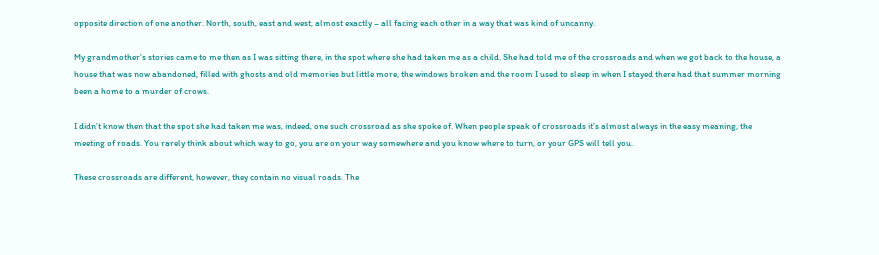opposite direction of one another. North, south, east and west, almost exactly – all facing each other in a way that was kind of uncanny.

My grandmother’s stories came to me then as I was sitting there, in the spot where she had taken me as a child. She had told me of the crossroads and when we got back to the house, a house that was now abandoned, filled with ghosts and old memories but little more, the windows broken and the room I used to sleep in when I stayed there had that summer morning been a home to a murder of crows.

I didn’t know then that the spot she had taken me was, indeed, one such crossroad as she spoke of. When people speak of crossroads it’s almost always in the easy meaning, the meeting of roads. You rarely think about which way to go, you are on your way somewhere and you know where to turn, or your GPS will tell you.

These crossroads are different, however, they contain no visual roads. The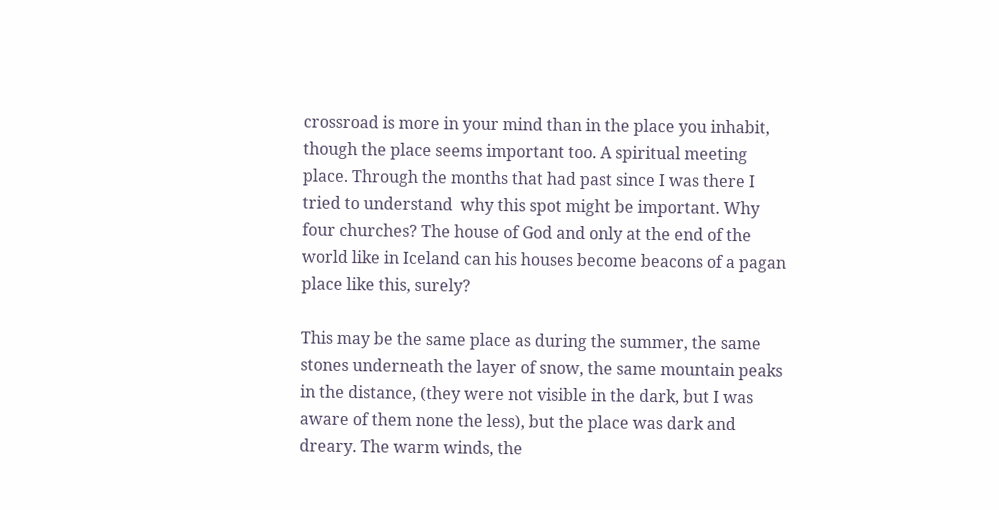crossroad is more in your mind than in the place you inhabit, though the place seems important too. A spiritual meeting place. Through the months that had past since I was there I tried to understand  why this spot might be important. Why four churches? The house of God and only at the end of the world like in Iceland can his houses become beacons of a pagan place like this, surely?

This may be the same place as during the summer, the same stones underneath the layer of snow, the same mountain peaks in the distance, (they were not visible in the dark, but I was aware of them none the less), but the place was dark and dreary. The warm winds, the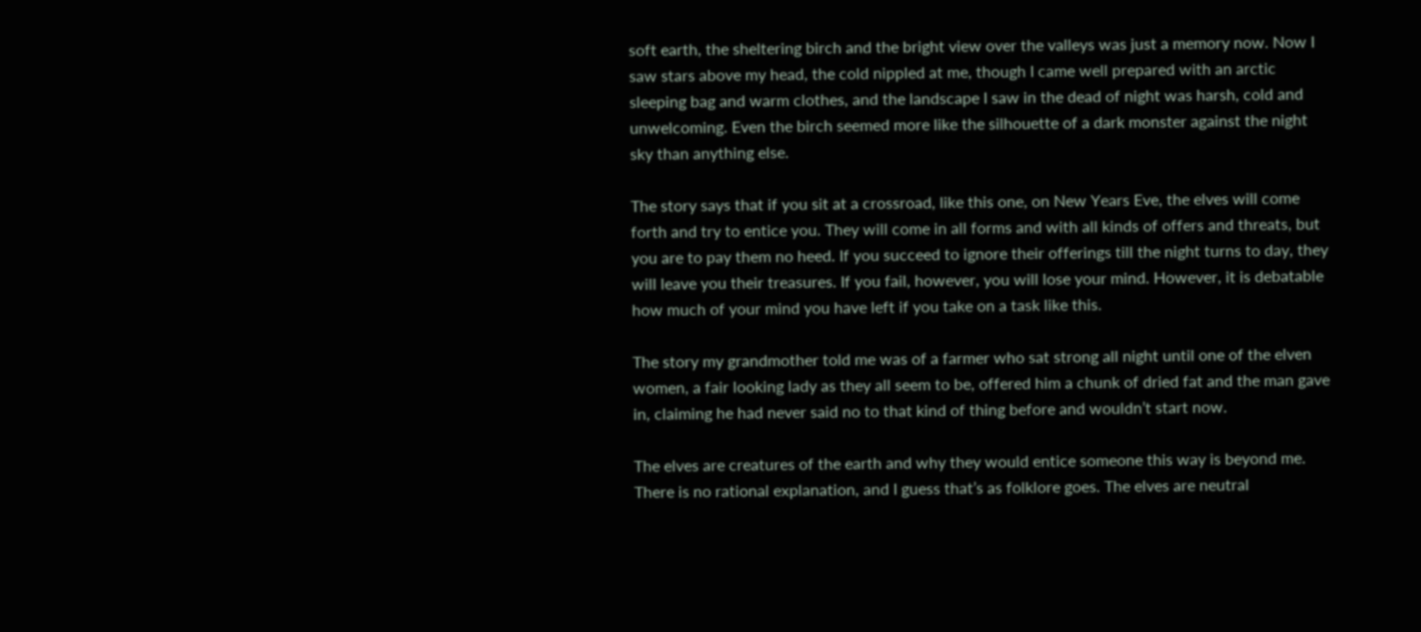soft earth, the sheltering birch and the bright view over the valleys was just a memory now. Now I saw stars above my head, the cold nippled at me, though I came well prepared with an arctic sleeping bag and warm clothes, and the landscape I saw in the dead of night was harsh, cold and unwelcoming. Even the birch seemed more like the silhouette of a dark monster against the night sky than anything else.

The story says that if you sit at a crossroad, like this one, on New Years Eve, the elves will come forth and try to entice you. They will come in all forms and with all kinds of offers and threats, but you are to pay them no heed. If you succeed to ignore their offerings till the night turns to day, they will leave you their treasures. If you fail, however, you will lose your mind. However, it is debatable how much of your mind you have left if you take on a task like this.

The story my grandmother told me was of a farmer who sat strong all night until one of the elven women, a fair looking lady as they all seem to be, offered him a chunk of dried fat and the man gave in, claiming he had never said no to that kind of thing before and wouldn’t start now.

The elves are creatures of the earth and why they would entice someone this way is beyond me. There is no rational explanation, and I guess that’s as folklore goes. The elves are neutral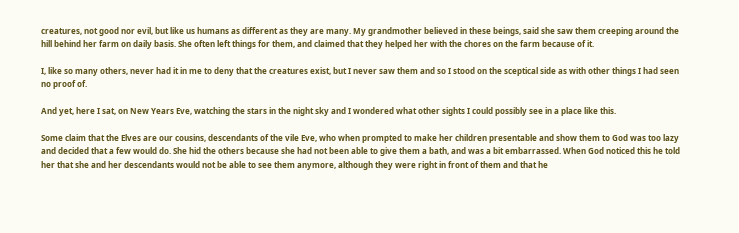creatures, not good nor evil, but like us humans as different as they are many. My grandmother believed in these beings, said she saw them creeping around the hill behind her farm on daily basis. She often left things for them, and claimed that they helped her with the chores on the farm because of it.

I, like so many others, never had it in me to deny that the creatures exist, but I never saw them and so I stood on the sceptical side as with other things I had seen no proof of.

And yet, here I sat, on New Years Eve, watching the stars in the night sky and I wondered what other sights I could possibly see in a place like this.

Some claim that the Elves are our cousins, descendants of the vile Eve, who when prompted to make her children presentable and show them to God was too lazy and decided that a few would do. She hid the others because she had not been able to give them a bath, and was a bit embarrassed. When God noticed this he told her that she and her descendants would not be able to see them anymore, although they were right in front of them and that he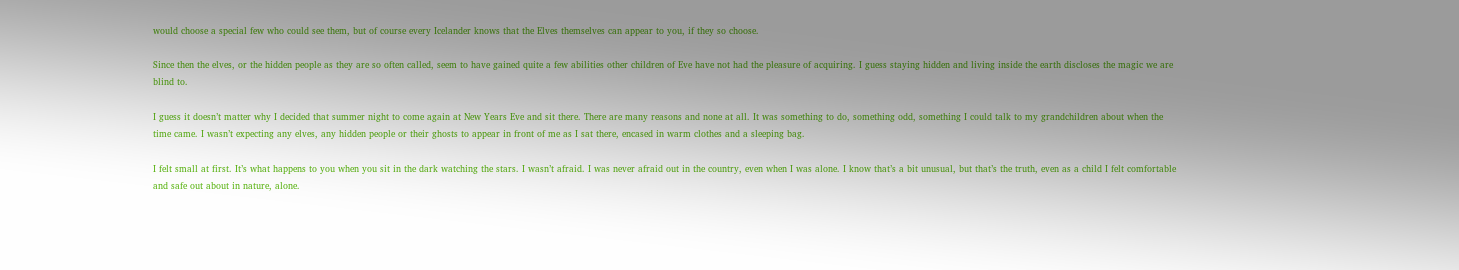would choose a special few who could see them, but of course every Icelander knows that the Elves themselves can appear to you, if they so choose.

Since then the elves, or the hidden people as they are so often called, seem to have gained quite a few abilities other children of Eve have not had the pleasure of acquiring. I guess staying hidden and living inside the earth discloses the magic we are blind to.

I guess it doesn’t matter why I decided that summer night to come again at New Years Eve and sit there. There are many reasons and none at all. It was something to do, something odd, something I could talk to my grandchildren about when the time came. I wasn’t expecting any elves, any hidden people or their ghosts to appear in front of me as I sat there, encased in warm clothes and a sleeping bag.

I felt small at first. It’s what happens to you when you sit in the dark watching the stars. I wasn’t afraid. I was never afraid out in the country, even when I was alone. I know that’s a bit unusual, but that’s the truth, even as a child I felt comfortable and safe out about in nature, alone.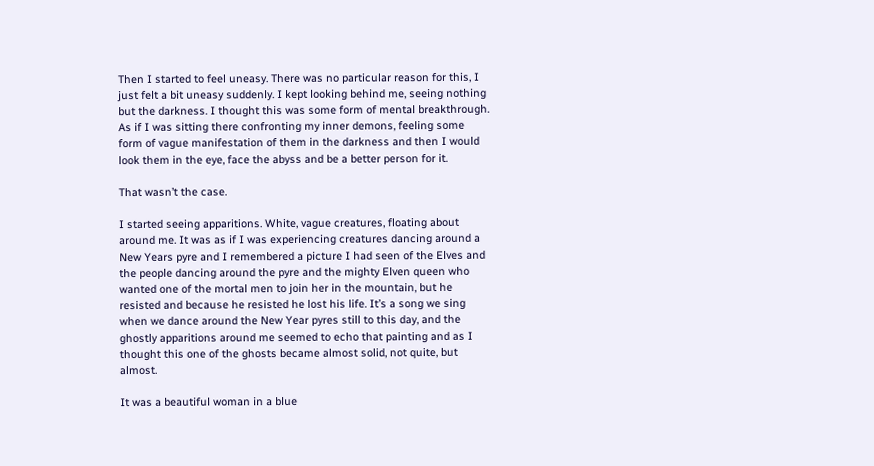Then I started to feel uneasy. There was no particular reason for this, I just felt a bit uneasy suddenly. I kept looking behind me, seeing nothing but the darkness. I thought this was some form of mental breakthrough. As if I was sitting there confronting my inner demons, feeling some form of vague manifestation of them in the darkness and then I would look them in the eye, face the abyss and be a better person for it.

That wasn’t the case.

I started seeing apparitions. White, vague creatures, floating about around me. It was as if I was experiencing creatures dancing around a New Years pyre and I remembered a picture I had seen of the Elves and the people dancing around the pyre and the mighty Elven queen who wanted one of the mortal men to join her in the mountain, but he resisted and because he resisted he lost his life. It’s a song we sing when we dance around the New Year pyres still to this day, and the ghostly apparitions around me seemed to echo that painting and as I thought this one of the ghosts became almost solid, not quite, but almost.

It was a beautiful woman in a blue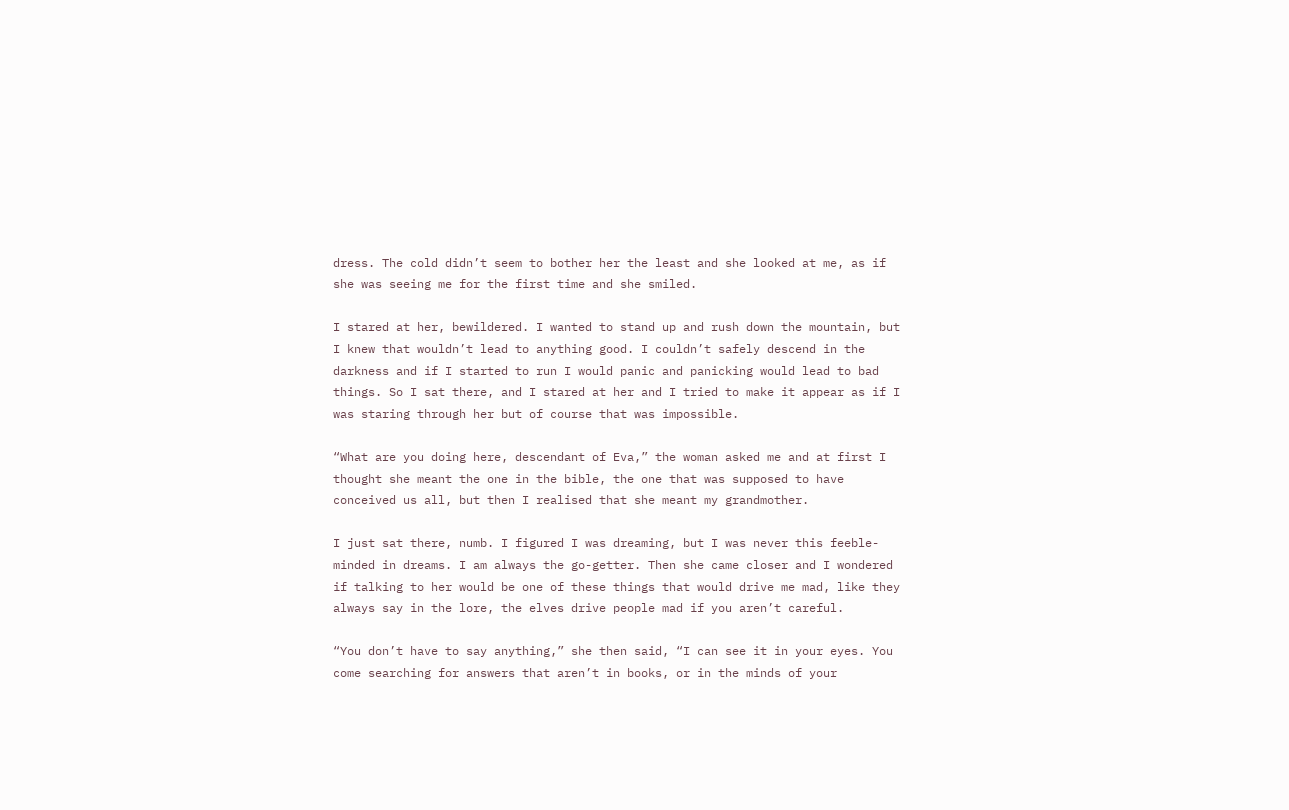dress. The cold didn’t seem to bother her the least and she looked at me, as if she was seeing me for the first time and she smiled.

I stared at her, bewildered. I wanted to stand up and rush down the mountain, but I knew that wouldn’t lead to anything good. I couldn’t safely descend in the darkness and if I started to run I would panic and panicking would lead to bad things. So I sat there, and I stared at her and I tried to make it appear as if I was staring through her but of course that was impossible.

“What are you doing here, descendant of Eva,” the woman asked me and at first I thought she meant the one in the bible, the one that was supposed to have conceived us all, but then I realised that she meant my grandmother.

I just sat there, numb. I figured I was dreaming, but I was never this feeble-minded in dreams. I am always the go-getter. Then she came closer and I wondered if talking to her would be one of these things that would drive me mad, like they always say in the lore, the elves drive people mad if you aren’t careful.

“You don’t have to say anything,” she then said, “I can see it in your eyes. You come searching for answers that aren’t in books, or in the minds of your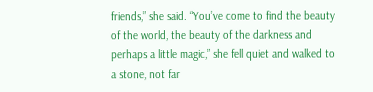friends,” she said. “You’ve come to find the beauty of the world, the beauty of the darkness and perhaps a little magic,” she fell quiet and walked to a stone, not far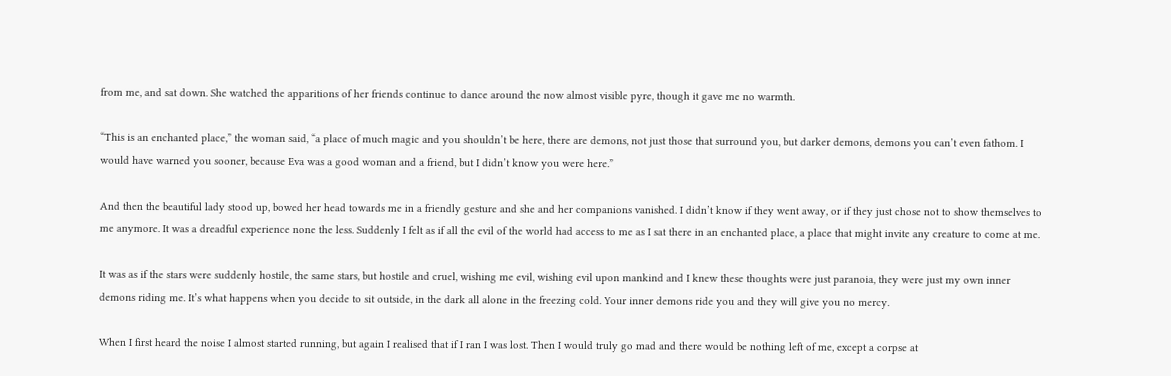from me, and sat down. She watched the apparitions of her friends continue to dance around the now almost visible pyre, though it gave me no warmth.

“This is an enchanted place,” the woman said, “a place of much magic and you shouldn’t be here, there are demons, not just those that surround you, but darker demons, demons you can’t even fathom. I would have warned you sooner, because Eva was a good woman and a friend, but I didn’t know you were here.”

And then the beautiful lady stood up, bowed her head towards me in a friendly gesture and she and her companions vanished. I didn’t know if they went away, or if they just chose not to show themselves to me anymore. It was a dreadful experience none the less. Suddenly I felt as if all the evil of the world had access to me as I sat there in an enchanted place, a place that might invite any creature to come at me.

It was as if the stars were suddenly hostile, the same stars, but hostile and cruel, wishing me evil, wishing evil upon mankind and I knew these thoughts were just paranoia, they were just my own inner demons riding me. It’s what happens when you decide to sit outside, in the dark all alone in the freezing cold. Your inner demons ride you and they will give you no mercy.

When I first heard the noise I almost started running, but again I realised that if I ran I was lost. Then I would truly go mad and there would be nothing left of me, except a corpse at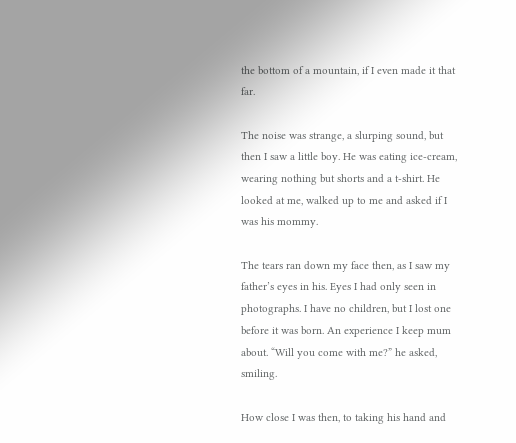the bottom of a mountain, if I even made it that far.

The noise was strange, a slurping sound, but then I saw a little boy. He was eating ice-cream, wearing nothing but shorts and a t-shirt. He looked at me, walked up to me and asked if I was his mommy.

The tears ran down my face then, as I saw my father’s eyes in his. Eyes I had only seen in photographs. I have no children, but I lost one before it was born. An experience I keep mum about. “Will you come with me?” he asked, smiling.

How close I was then, to taking his hand and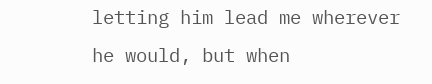letting him lead me wherever he would, but when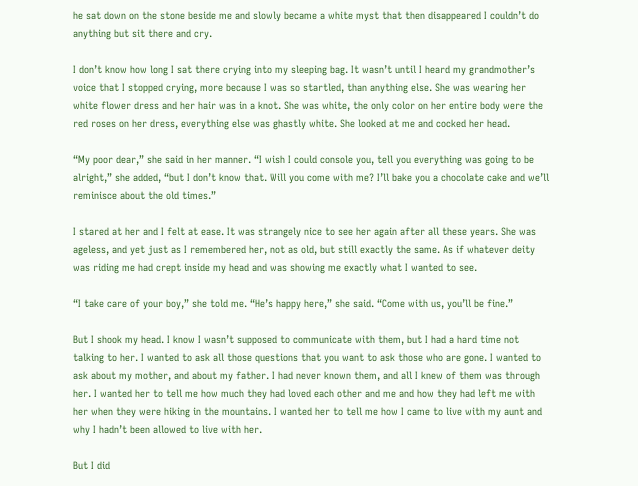he sat down on the stone beside me and slowly became a white myst that then disappeared I couldn’t do anything but sit there and cry.

I don’t know how long I sat there crying into my sleeping bag. It wasn’t until I heard my grandmother’s voice that I stopped crying, more because I was so startled, than anything else. She was wearing her white flower dress and her hair was in a knot. She was white, the only color on her entire body were the red roses on her dress, everything else was ghastly white. She looked at me and cocked her head.

“My poor dear,” she said in her manner. “I wish I could console you, tell you everything was going to be alright,” she added, “but I don’t know that. Will you come with me? I’ll bake you a chocolate cake and we’ll reminisce about the old times.”

I stared at her and I felt at ease. It was strangely nice to see her again after all these years. She was ageless, and yet just as I remembered her, not as old, but still exactly the same. As if whatever deity was riding me had crept inside my head and was showing me exactly what I wanted to see.

“I take care of your boy,” she told me. “He’s happy here,” she said. “Come with us, you’ll be fine.”

But I shook my head. I know I wasn’t supposed to communicate with them, but I had a hard time not talking to her. I wanted to ask all those questions that you want to ask those who are gone. I wanted to ask about my mother, and about my father. I had never known them, and all I knew of them was through her. I wanted her to tell me how much they had loved each other and me and how they had left me with her when they were hiking in the mountains. I wanted her to tell me how I came to live with my aunt and why I hadn’t been allowed to live with her.

But I did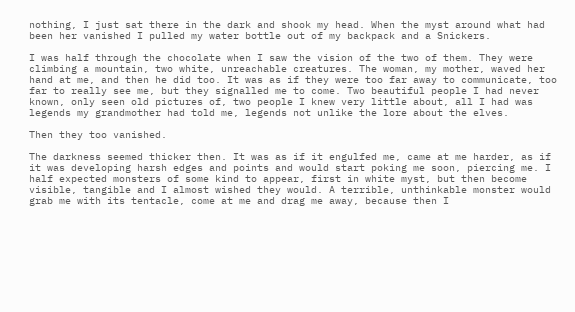nothing, I just sat there in the dark and shook my head. When the myst around what had been her vanished I pulled my water bottle out of my backpack and a Snickers.

I was half through the chocolate when I saw the vision of the two of them. They were climbing a mountain, two white, unreachable creatures. The woman, my mother, waved her hand at me, and then he did too. It was as if they were too far away to communicate, too far to really see me, but they signalled me to come. Two beautiful people I had never known, only seen old pictures of, two people I knew very little about, all I had was legends my grandmother had told me, legends not unlike the lore about the elves.

Then they too vanished.

The darkness seemed thicker then. It was as if it engulfed me, came at me harder, as if it was developing harsh edges and points and would start poking me soon, piercing me. I half expected monsters of some kind to appear, first in white myst, but then become visible, tangible and I almost wished they would. A terrible, unthinkable monster would grab me with its tentacle, come at me and drag me away, because then I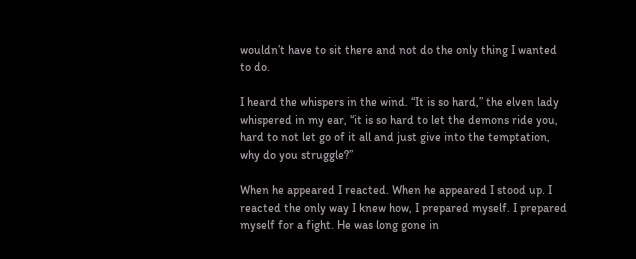wouldn’t have to sit there and not do the only thing I wanted to do.

I heard the whispers in the wind. “It is so hard,” the elven lady whispered in my ear, “it is so hard to let the demons ride you, hard to not let go of it all and just give into the temptation, why do you struggle?”

When he appeared I reacted. When he appeared I stood up. I reacted the only way I knew how, I prepared myself. I prepared myself for a fight. He was long gone in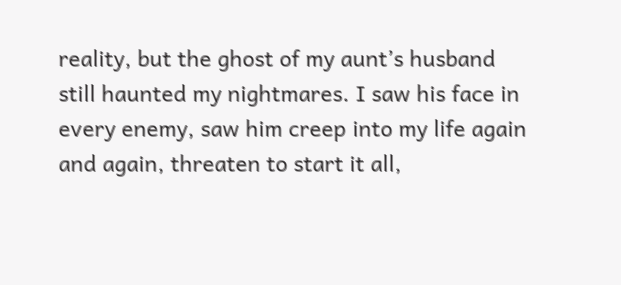reality, but the ghost of my aunt’s husband still haunted my nightmares. I saw his face in every enemy, saw him creep into my life again and again, threaten to start it all,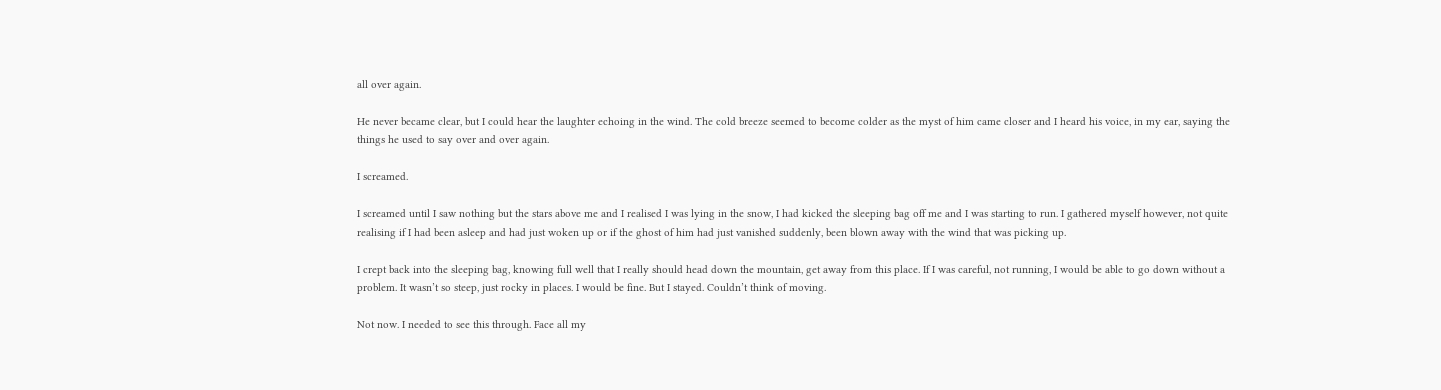all over again.

He never became clear, but I could hear the laughter echoing in the wind. The cold breeze seemed to become colder as the myst of him came closer and I heard his voice, in my ear, saying the things he used to say over and over again.

I screamed.

I screamed until I saw nothing but the stars above me and I realised I was lying in the snow, I had kicked the sleeping bag off me and I was starting to run. I gathered myself however, not quite realising if I had been asleep and had just woken up or if the ghost of him had just vanished suddenly, been blown away with the wind that was picking up.

I crept back into the sleeping bag, knowing full well that I really should head down the mountain, get away from this place. If I was careful, not running, I would be able to go down without a problem. It wasn’t so steep, just rocky in places. I would be fine. But I stayed. Couldn’t think of moving.

Not now. I needed to see this through. Face all my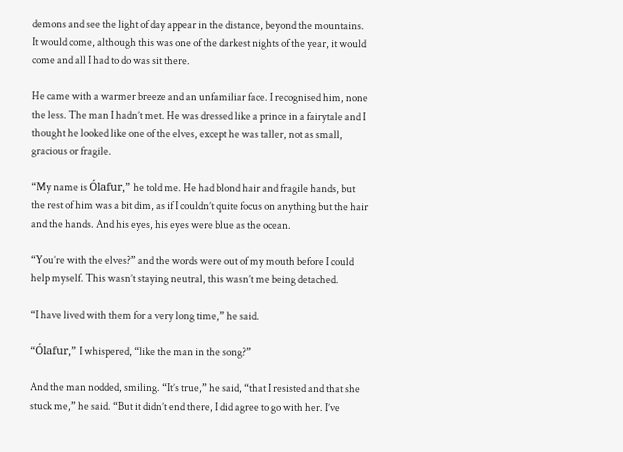demons and see the light of day appear in the distance, beyond the mountains. It would come, although this was one of the darkest nights of the year, it would come and all I had to do was sit there.

He came with a warmer breeze and an unfamiliar face. I recognised him, none the less. The man I hadn’t met. He was dressed like a prince in a fairytale and I thought he looked like one of the elves, except he was taller, not as small, gracious or fragile.

“My name is Ólafur,” he told me. He had blond hair and fragile hands, but the rest of him was a bit dim, as if I couldn’t quite focus on anything but the hair and the hands. And his eyes, his eyes were blue as the ocean.

“You’re with the elves?” and the words were out of my mouth before I could help myself. This wasn’t staying neutral, this wasn’t me being detached.

“I have lived with them for a very long time,” he said.

“Ólafur,” I whispered, “like the man in the song?”

And the man nodded, smiling. “It’s true,” he said, “that I resisted and that she stuck me,” he said. “But it didn’t end there, I did agree to go with her. I’ve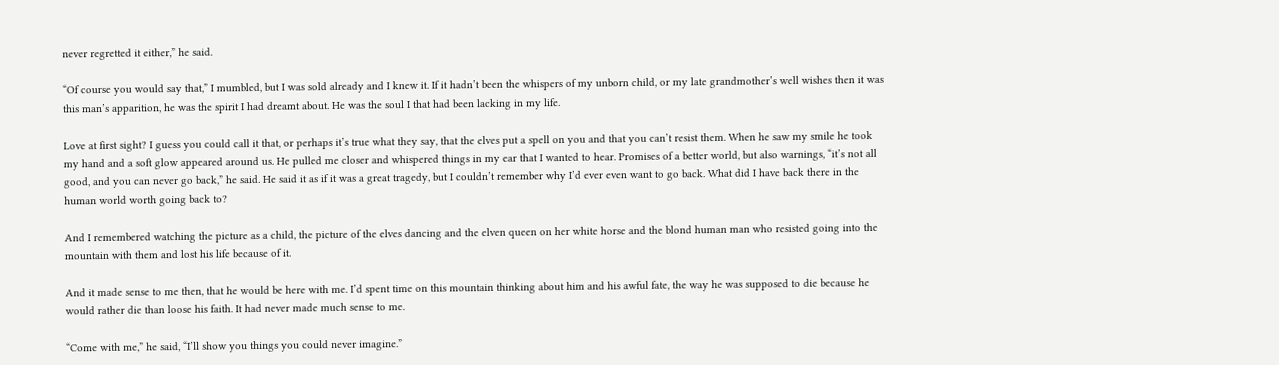never regretted it either,” he said.

“Of course you would say that,” I mumbled, but I was sold already and I knew it. If it hadn’t been the whispers of my unborn child, or my late grandmother’s well wishes then it was this man’s apparition, he was the spirit I had dreamt about. He was the soul I that had been lacking in my life.

Love at first sight? I guess you could call it that, or perhaps it’s true what they say, that the elves put a spell on you and that you can’t resist them. When he saw my smile he took my hand and a soft glow appeared around us. He pulled me closer and whispered things in my ear that I wanted to hear. Promises of a better world, but also warnings, “it’s not all good, and you can never go back,” he said. He said it as if it was a great tragedy, but I couldn’t remember why I’d ever even want to go back. What did I have back there in the human world worth going back to?

And I remembered watching the picture as a child, the picture of the elves dancing and the elven queen on her white horse and the blond human man who resisted going into the mountain with them and lost his life because of it.

And it made sense to me then, that he would be here with me. I’d spent time on this mountain thinking about him and his awful fate, the way he was supposed to die because he would rather die than loose his faith. It had never made much sense to me.

“Come with me,” he said, “I’ll show you things you could never imagine.”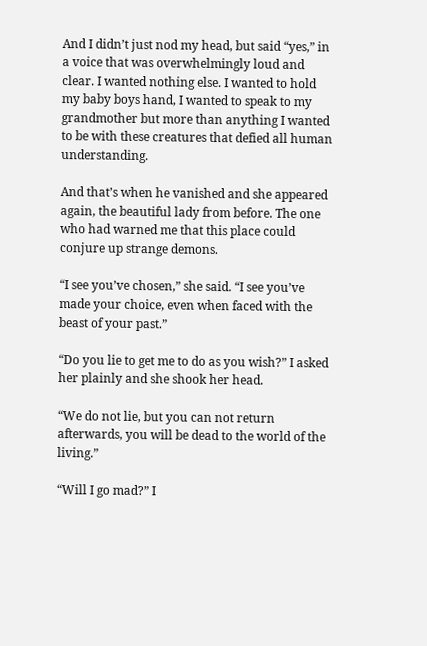And I didn’t just nod my head, but said “yes,” in a voice that was overwhelmingly loud and clear. I wanted nothing else. I wanted to hold my baby boys hand, I wanted to speak to my grandmother but more than anything I wanted to be with these creatures that defied all human understanding.

And that’s when he vanished and she appeared again, the beautiful lady from before. The one who had warned me that this place could conjure up strange demons.

“I see you’ve chosen,” she said. “I see you’ve made your choice, even when faced with the beast of your past.”

“Do you lie to get me to do as you wish?” I asked her plainly and she shook her head.

“We do not lie, but you can not return afterwards, you will be dead to the world of the living.”

“Will I go mad?” I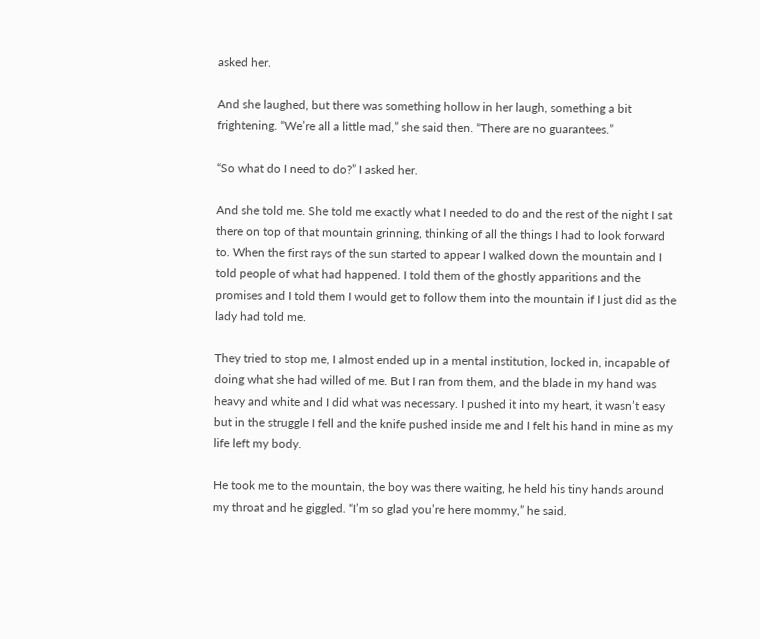asked her.

And she laughed, but there was something hollow in her laugh, something a bit frightening. “We’re all a little mad,” she said then. “There are no guarantees.”

“So what do I need to do?” I asked her.

And she told me. She told me exactly what I needed to do and the rest of the night I sat there on top of that mountain grinning, thinking of all the things I had to look forward to. When the first rays of the sun started to appear I walked down the mountain and I told people of what had happened. I told them of the ghostly apparitions and the promises and I told them I would get to follow them into the mountain if I just did as the lady had told me.

They tried to stop me, I almost ended up in a mental institution, locked in, incapable of doing what she had willed of me. But I ran from them, and the blade in my hand was heavy and white and I did what was necessary. I pushed it into my heart, it wasn’t easy but in the struggle I fell and the knife pushed inside me and I felt his hand in mine as my life left my body.

He took me to the mountain, the boy was there waiting, he held his tiny hands around my throat and he giggled. “I’m so glad you’re here mommy,” he said.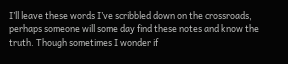I’ll leave these words I’ve scribbled down on the crossroads, perhaps someone will some day find these notes and know the truth. Though sometimes I wonder if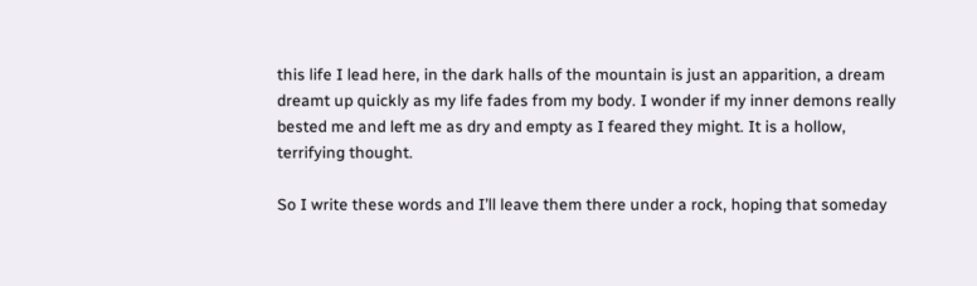this life I lead here, in the dark halls of the mountain is just an apparition, a dream dreamt up quickly as my life fades from my body. I wonder if my inner demons really bested me and left me as dry and empty as I feared they might. It is a hollow, terrifying thought.

So I write these words and I’ll leave them there under a rock, hoping that someday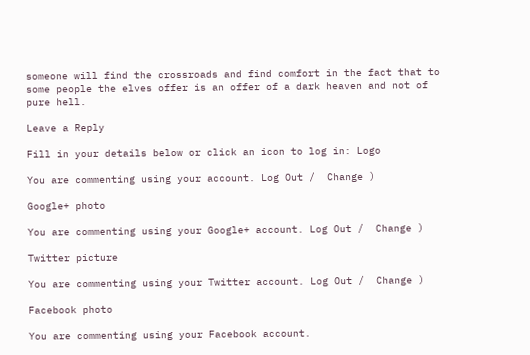someone will find the crossroads and find comfort in the fact that to some people the elves offer is an offer of a dark heaven and not of pure hell.

Leave a Reply

Fill in your details below or click an icon to log in: Logo

You are commenting using your account. Log Out /  Change )

Google+ photo

You are commenting using your Google+ account. Log Out /  Change )

Twitter picture

You are commenting using your Twitter account. Log Out /  Change )

Facebook photo

You are commenting using your Facebook account.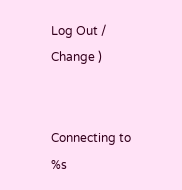Log Out /  Change )


Connecting to %s